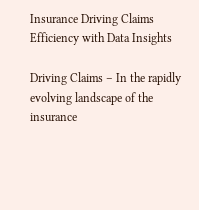Insurance Driving Claims Efficiency with Data Insights

Driving Claims – In the rapidly evolving landscape of the insurance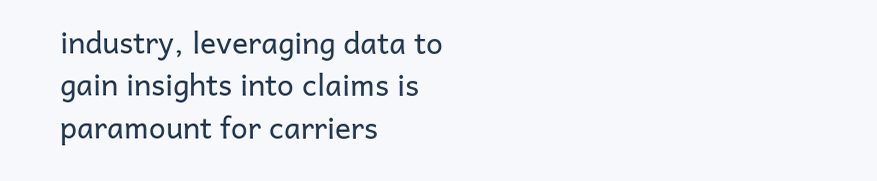industry, leveraging data to gain insights into claims is paramount for carriers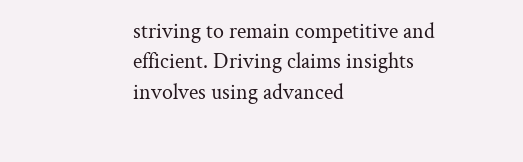striving to remain competitive and efficient. Driving claims insights involves using advanced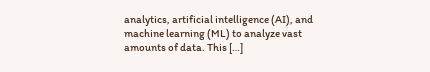analytics, artificial intelligence (AI), and machine learning (ML) to analyze vast amounts of data. This […]